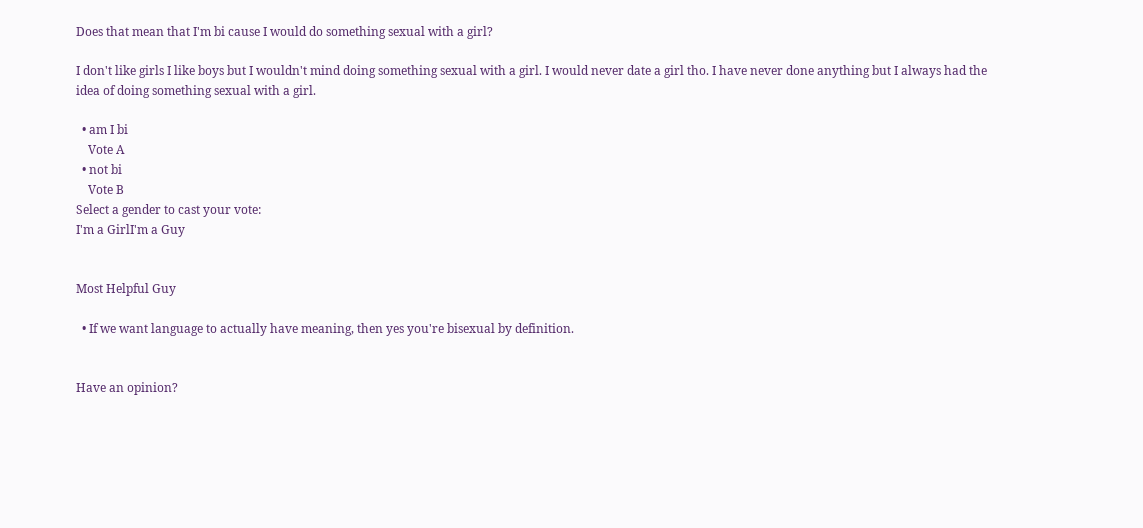Does that mean that I'm bi cause I would do something sexual with a girl?

I don't like girls I like boys but I wouldn't mind doing something sexual with a girl. I would never date a girl tho. I have never done anything but I always had the idea of doing something sexual with a girl.

  • am I bi
    Vote A
  • not bi
    Vote B
Select a gender to cast your vote:
I'm a GirlI'm a Guy


Most Helpful Guy

  • If we want language to actually have meaning, then yes you're bisexual by definition.


Have an opinion?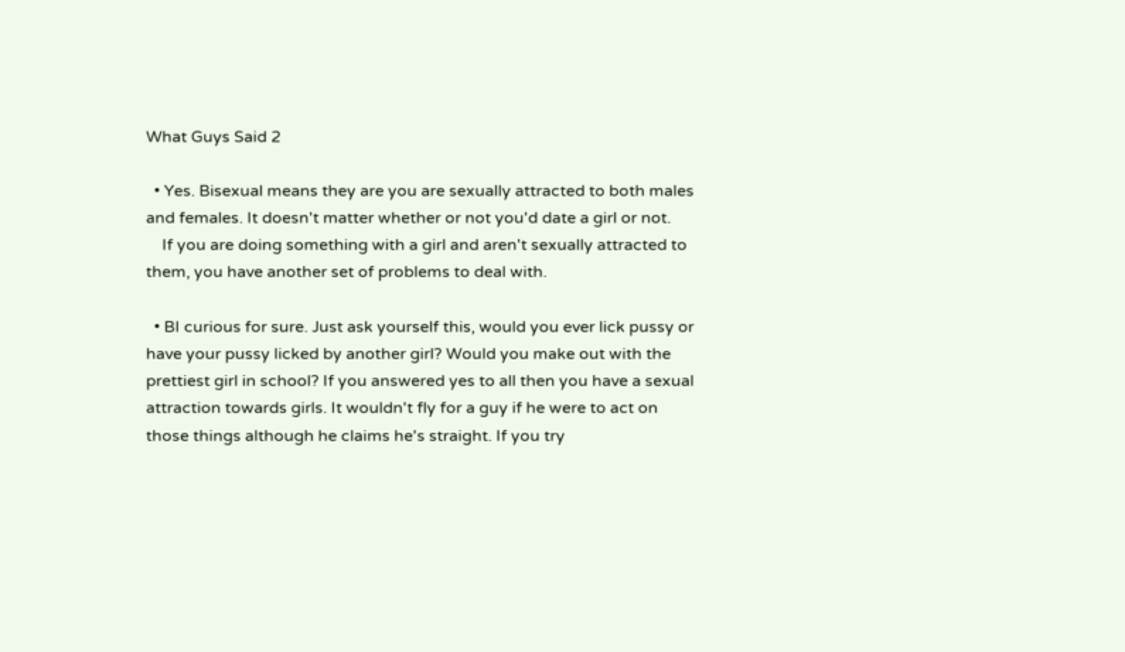What Guys Said 2

  • Yes. Bisexual means they are you are sexually attracted to both males and females. It doesn't matter whether or not you'd date a girl or not.
    If you are doing something with a girl and aren't sexually attracted to them, you have another set of problems to deal with.

  • BI curious for sure. Just ask yourself this, would you ever lick pussy or have your pussy licked by another girl? Would you make out with the prettiest girl in school? If you answered yes to all then you have a sexual attraction towards girls. It wouldn't fly for a guy if he were to act on those things although he claims he's straight. If you try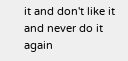it and don't like it and never do it again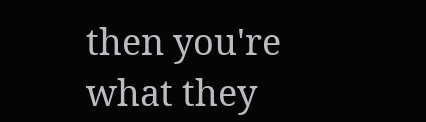then you're what they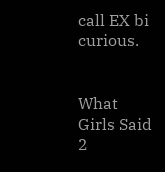call EX bi curious.


What Girls Said 2